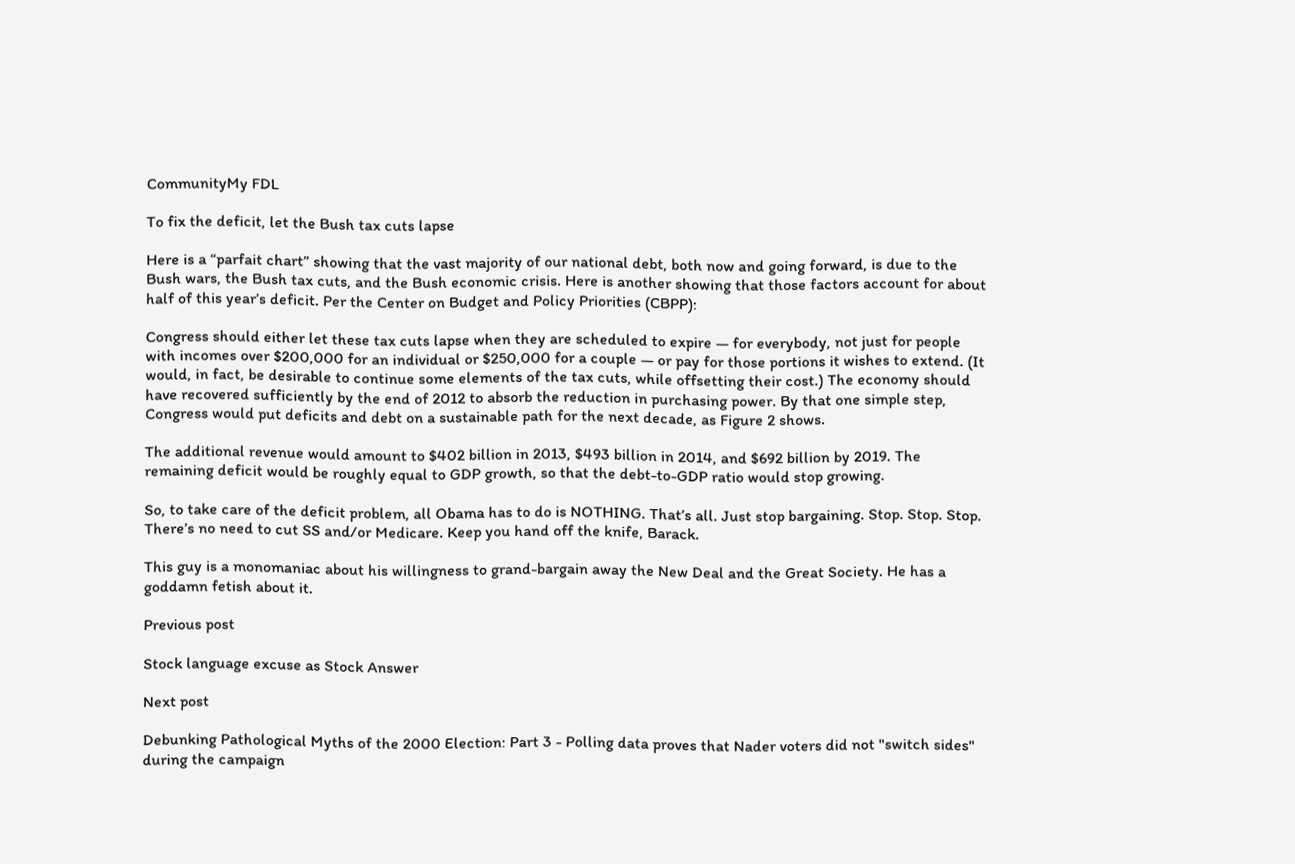CommunityMy FDL

To fix the deficit, let the Bush tax cuts lapse

Here is a “parfait chart” showing that the vast majority of our national debt, both now and going forward, is due to the Bush wars, the Bush tax cuts, and the Bush economic crisis. Here is another showing that those factors account for about half of this year’s deficit. Per the Center on Budget and Policy Priorities (CBPP):

Congress should either let these tax cuts lapse when they are scheduled to expire — for everybody, not just for people with incomes over $200,000 for an individual or $250,000 for a couple — or pay for those portions it wishes to extend. (It would, in fact, be desirable to continue some elements of the tax cuts, while offsetting their cost.) The economy should have recovered sufficiently by the end of 2012 to absorb the reduction in purchasing power. By that one simple step, Congress would put deficits and debt on a sustainable path for the next decade, as Figure 2 shows.

The additional revenue would amount to $402 billion in 2013, $493 billion in 2014, and $692 billion by 2019. The remaining deficit would be roughly equal to GDP growth, so that the debt-to-GDP ratio would stop growing.

So, to take care of the deficit problem, all Obama has to do is NOTHING. That’s all. Just stop bargaining. Stop. Stop. Stop. There’s no need to cut SS and/or Medicare. Keep you hand off the knife, Barack.

This guy is a monomaniac about his willingness to grand-bargain away the New Deal and the Great Society. He has a goddamn fetish about it.

Previous post

Stock language excuse as Stock Answer

Next post

Debunking Pathological Myths of the 2000 Election: Part 3 - Polling data proves that Nader voters did not "switch sides" during the campaign